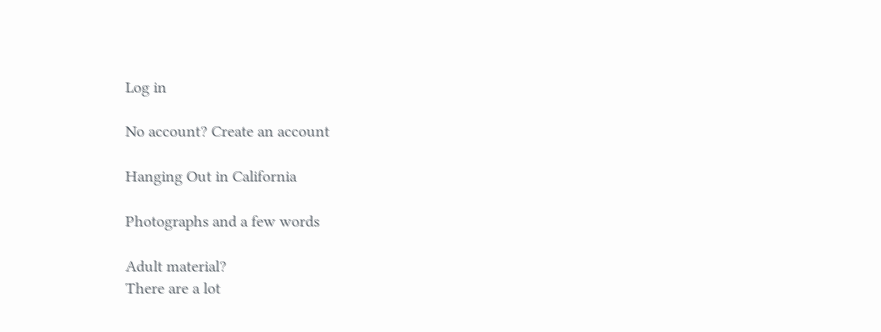Log in

No account? Create an account

Hanging Out in California

Photographs and a few words

Adult material?
There are a lot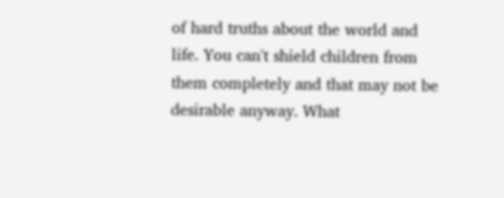of hard truths about the world and life. You can't shield children from them completely and that may not be desirable anyway. What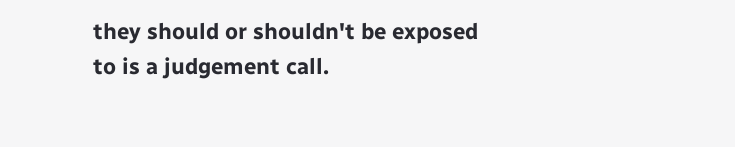they should or shouldn't be exposed to is a judgement call.